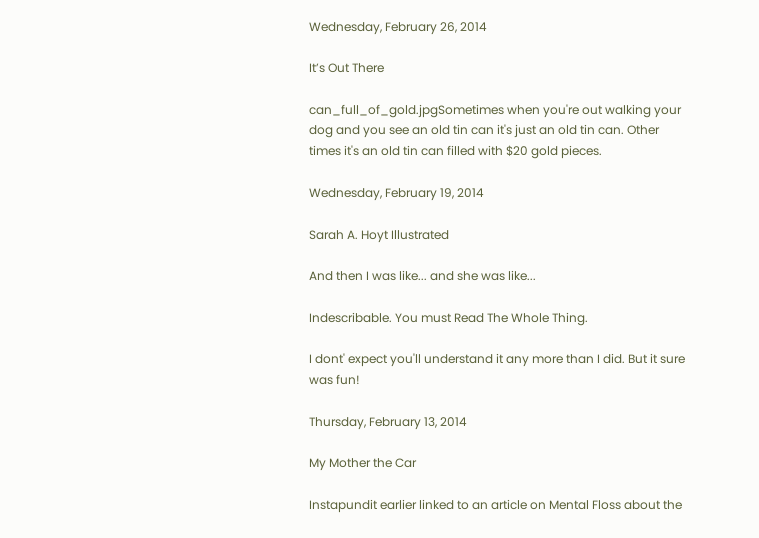Wednesday, February 26, 2014

It’s Out There

can_full_of_gold.jpgSometimes when you're out walking your dog and you see an old tin can it's just an old tin can. Other times it's an old tin can filled with $20 gold pieces.

Wednesday, February 19, 2014

Sarah A. Hoyt Illustrated

And then I was like... and she was like...

Indescribable. You must Read The Whole Thing.

I dont' expect you'll understand it any more than I did. But it sure was fun!

Thursday, February 13, 2014

My Mother the Car

Instapundit earlier linked to an article on Mental Floss about the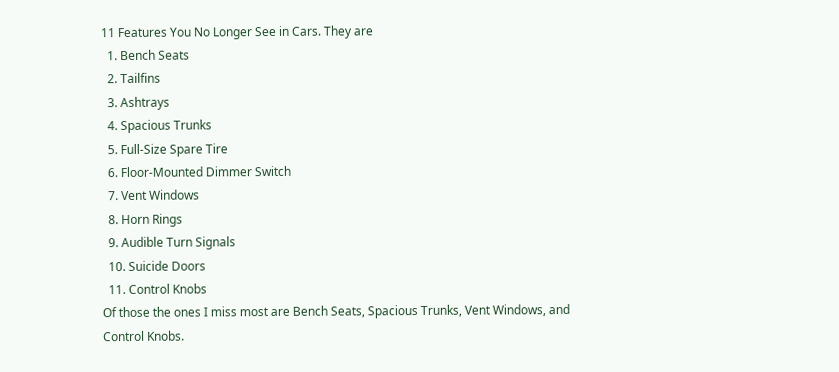11 Features You No Longer See in Cars. They are
  1. Bench Seats
  2. Tailfins
  3. Ashtrays
  4. Spacious Trunks
  5. Full-Size Spare Tire
  6. Floor-Mounted Dimmer Switch
  7. Vent Windows
  8. Horn Rings
  9. Audible Turn Signals
  10. Suicide Doors
  11. Control Knobs
Of those the ones I miss most are Bench Seats, Spacious Trunks, Vent Windows, and Control Knobs.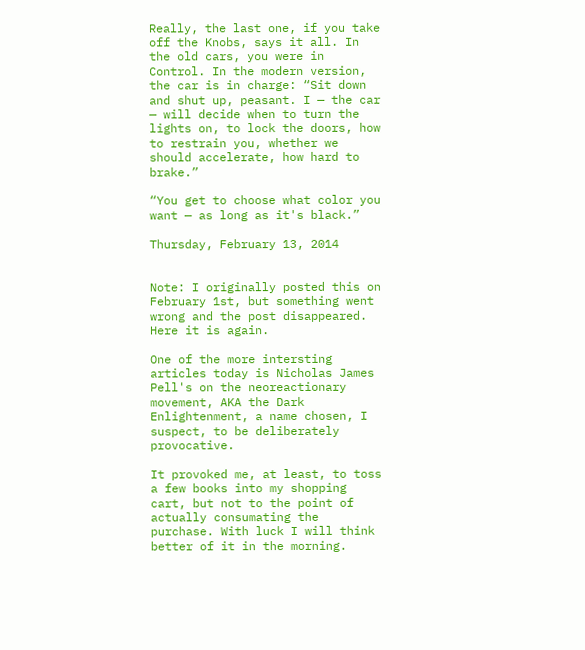Really, the last one, if you take off the Knobs, says it all. In the old cars, you were in Control. In the modern version, the car is in charge: “Sit down and shut up, peasant. I — the car — will decide when to turn the lights on, to lock the doors, how to restrain you, whether we should accelerate, how hard to brake.”

“You get to choose what color you want — as long as it's black.”

Thursday, February 13, 2014


Note: I originally posted this on February 1st, but something went wrong and the post disappeared. Here it is again.

One of the more intersting articles today is Nicholas James Pell's on the neoreactionary movement, AKA the Dark Enlightenment, a name chosen, I suspect, to be deliberately provocative.

It provoked me, at least, to toss a few books into my shopping cart, but not to the point of actually consumating the purchase. With luck I will think better of it in the morning.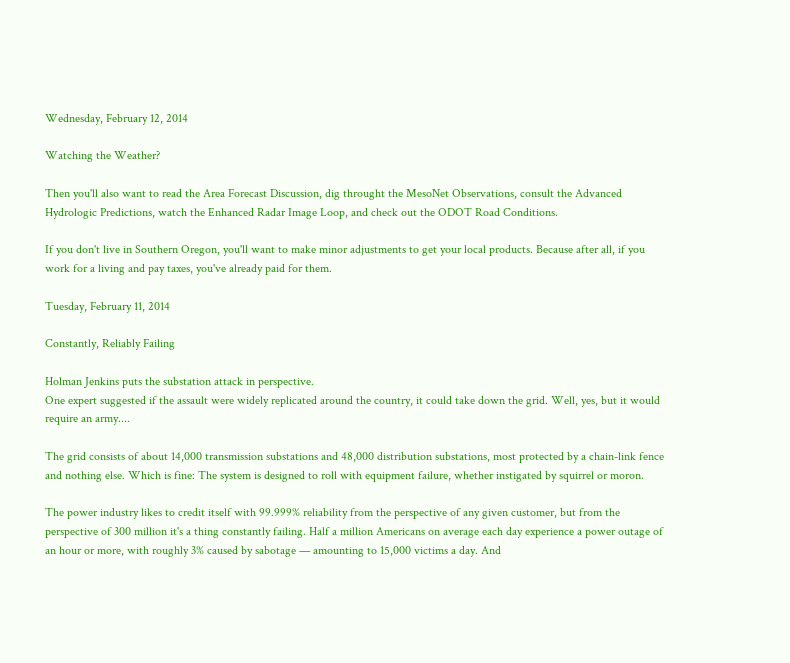Wednesday, February 12, 2014

Watching the Weather?

Then you'll also want to read the Area Forecast Discussion, dig throught the MesoNet Observations, consult the Advanced Hydrologic Predictions, watch the Enhanced Radar Image Loop, and check out the ODOT Road Conditions.

If you don't live in Southern Oregon, you'll want to make minor adjustments to get your local products. Because after all, if you work for a living and pay taxes, you've already paid for them.

Tuesday, February 11, 2014

Constantly, Reliably Failing

Holman Jenkins puts the substation attack in perspective.
One expert suggested if the assault were widely replicated around the country, it could take down the grid. Well, yes, but it would require an army....

The grid consists of about 14,000 transmission substations and 48,000 distribution substations, most protected by a chain-link fence and nothing else. Which is fine: The system is designed to roll with equipment failure, whether instigated by squirrel or moron.

The power industry likes to credit itself with 99.999% reliability from the perspective of any given customer, but from the perspective of 300 million it's a thing constantly failing. Half a million Americans on average each day experience a power outage of an hour or more, with roughly 3% caused by sabotage — amounting to 15,000 victims a day. And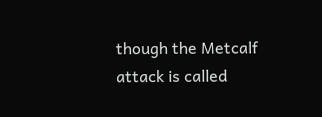though the Metcalf attack is called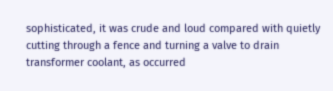sophisticated, it was crude and loud compared with quietly cutting through a fence and turning a valve to drain transformer coolant, as occurred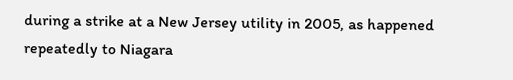during a strike at a New Jersey utility in 2005, as happened repeatedly to Niagara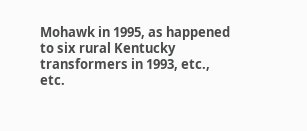Mohawk in 1995, as happened to six rural Kentucky transformers in 1993, etc., etc.